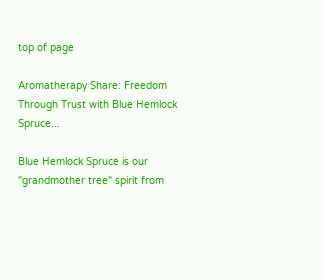top of page

Aromatherapy Share: Freedom Through Trust with Blue Hemlock Spruce...

Blue Hemlock Spruce is our "grandmother tree" spirit from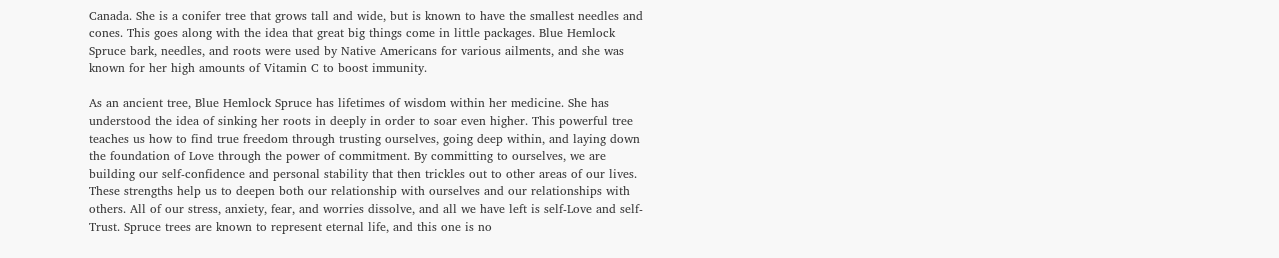Canada. She is a conifer tree that grows tall and wide, but is known to have the smallest needles and cones. This goes along with the idea that great big things come in little packages. Blue Hemlock Spruce bark, needles, and roots were used by Native Americans for various ailments, and she was known for her high amounts of Vitamin C to boost immunity.

As an ancient tree, Blue Hemlock Spruce has lifetimes of wisdom within her medicine. She has understood the idea of sinking her roots in deeply in order to soar even higher. This powerful tree teaches us how to find true freedom through trusting ourselves, going deep within, and laying down the foundation of Love through the power of commitment. By committing to ourselves, we are building our self-confidence and personal stability that then trickles out to other areas of our lives. These strengths help us to deepen both our relationship with ourselves and our relationships with others. All of our stress, anxiety, fear, and worries dissolve, and all we have left is self-Love and self-Trust. Spruce trees are known to represent eternal life, and this one is no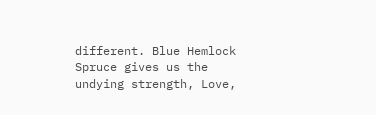different. Blue Hemlock Spruce gives us the undying strength, Love,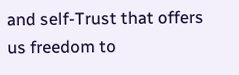and self-Trust that offers us freedom to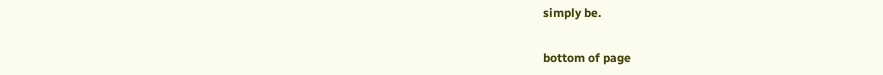simply be.


bottom of page